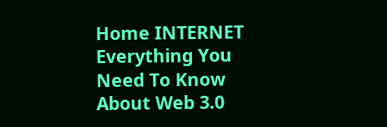Home INTERNET Everything You Need To Know About Web 3.0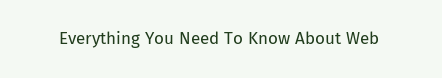Everything You Need To Know About Web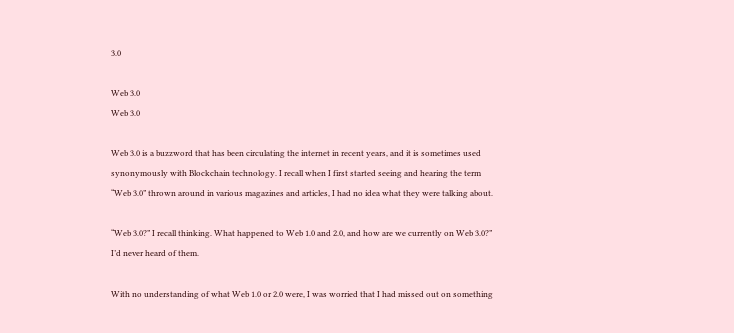3.0

Web 3.0
Web 3.0

Web 3.0 is a buzzword that has been circulating the internet in recent years, and it is sometimes used synonymously with Blockchain technology. I recall when I first started seeing and hearing the term “Web 3.0” thrown around in various magazines and articles, I had no idea what they were talking about.

“Web 3.0?” I recall thinking. What happened to Web 1.0 and 2.0, and how are we currently on Web 3.0?” I’d never heard of them.

With no understanding of what Web 1.0 or 2.0 were, I was worried that I had missed out on something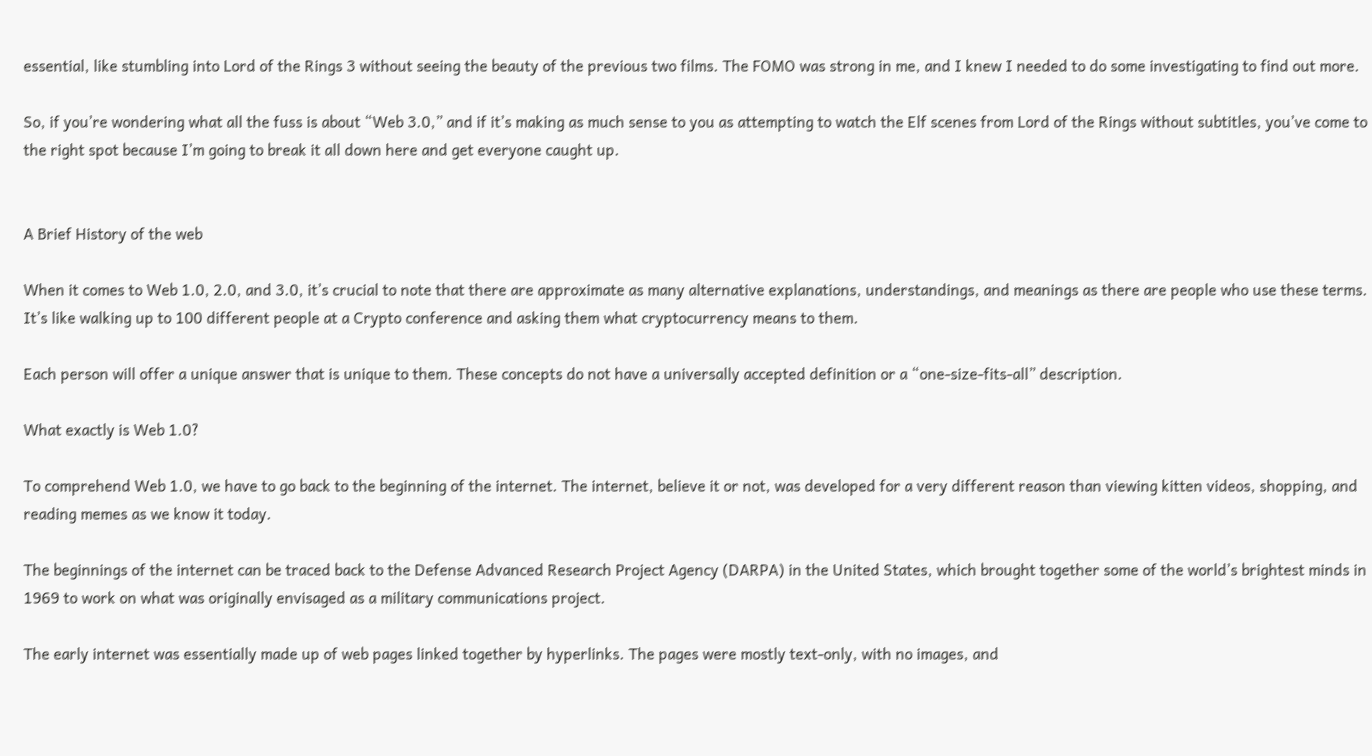essential, like stumbling into Lord of the Rings 3 without seeing the beauty of the previous two films. The FOMO was strong in me, and I knew I needed to do some investigating to find out more.

So, if you’re wondering what all the fuss is about “Web 3.0,” and if it’s making as much sense to you as attempting to watch the Elf scenes from Lord of the Rings without subtitles, you’ve come to the right spot because I’m going to break it all down here and get everyone caught up.


A Brief History of the web

When it comes to Web 1.0, 2.0, and 3.0, it’s crucial to note that there are approximate as many alternative explanations, understandings, and meanings as there are people who use these terms. It’s like walking up to 100 different people at a Crypto conference and asking them what cryptocurrency means to them.

Each person will offer a unique answer that is unique to them. These concepts do not have a universally accepted definition or a “one-size-fits-all” description.

What exactly is Web 1.0?

To comprehend Web 1.0, we have to go back to the beginning of the internet. The internet, believe it or not, was developed for a very different reason than viewing kitten videos, shopping, and reading memes as we know it today.

The beginnings of the internet can be traced back to the Defense Advanced Research Project Agency (DARPA) in the United States, which brought together some of the world’s brightest minds in 1969 to work on what was originally envisaged as a military communications project.

The early internet was essentially made up of web pages linked together by hyperlinks. The pages were mostly text-only, with no images, and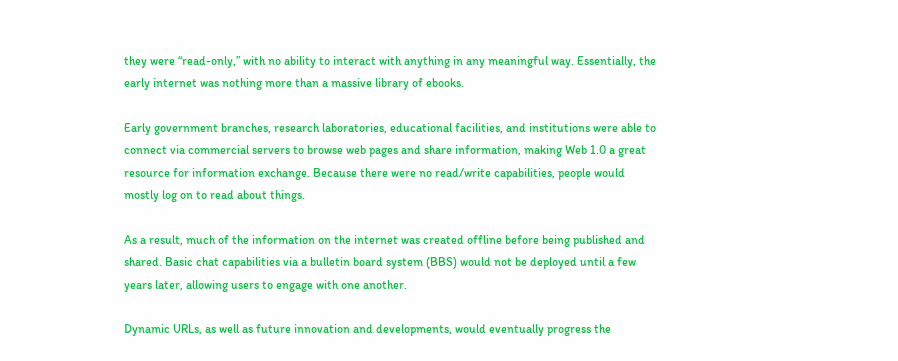they were “read-only,” with no ability to interact with anything in any meaningful way. Essentially, the early internet was nothing more than a massive library of ebooks.

Early government branches, research laboratories, educational facilities, and institutions were able to connect via commercial servers to browse web pages and share information, making Web 1.0 a great resource for information exchange. Because there were no read/write capabilities, people would mostly log on to read about things.

As a result, much of the information on the internet was created offline before being published and shared. Basic chat capabilities via a bulletin board system (BBS) would not be deployed until a few years later, allowing users to engage with one another.

Dynamic URLs, as well as future innovation and developments, would eventually progress the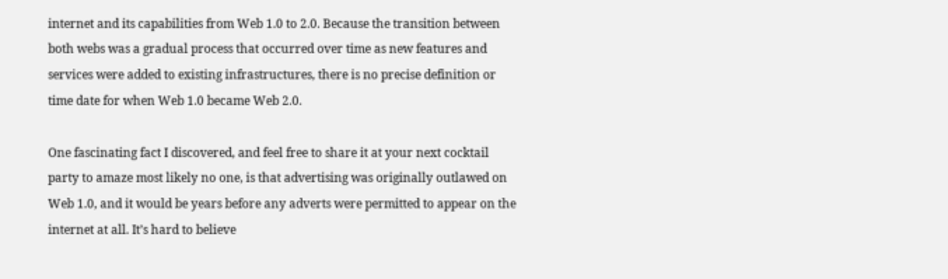internet and its capabilities from Web 1.0 to 2.0. Because the transition between both webs was a gradual process that occurred over time as new features and services were added to existing infrastructures, there is no precise definition or time date for when Web 1.0 became Web 2.0.

One fascinating fact I discovered, and feel free to share it at your next cocktail party to amaze most likely no one, is that advertising was originally outlawed on Web 1.0, and it would be years before any adverts were permitted to appear on the internet at all. It’s hard to believe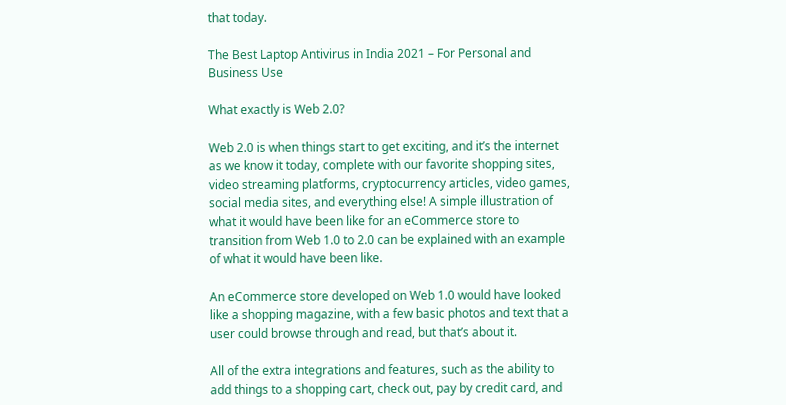that today.

The Best Laptop Antivirus in India 2021 – For Personal and Business Use

What exactly is Web 2.0?

Web 2.0 is when things start to get exciting, and it’s the internet as we know it today, complete with our favorite shopping sites, video streaming platforms, cryptocurrency articles, video games, social media sites, and everything else! A simple illustration of what it would have been like for an eCommerce store to transition from Web 1.0 to 2.0 can be explained with an example of what it would have been like.

An eCommerce store developed on Web 1.0 would have looked like a shopping magazine, with a few basic photos and text that a user could browse through and read, but that’s about it.

All of the extra integrations and features, such as the ability to add things to a shopping cart, check out, pay by credit card, and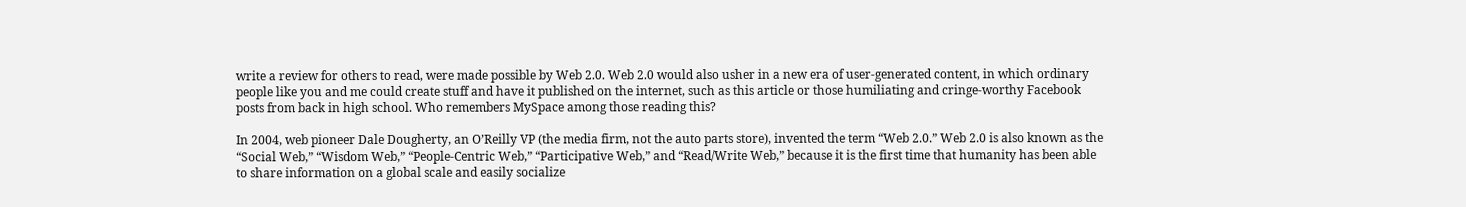write a review for others to read, were made possible by Web 2.0. Web 2.0 would also usher in a new era of user-generated content, in which ordinary people like you and me could create stuff and have it published on the internet, such as this article or those humiliating and cringe-worthy Facebook posts from back in high school. Who remembers MySpace among those reading this?

In 2004, web pioneer Dale Dougherty, an O’Reilly VP (the media firm, not the auto parts store), invented the term “Web 2.0.” Web 2.0 is also known as the “Social Web,” “Wisdom Web,” “People-Centric Web,” “Participative Web,” and “Read/Write Web,” because it is the first time that humanity has been able to share information on a global scale and easily socialize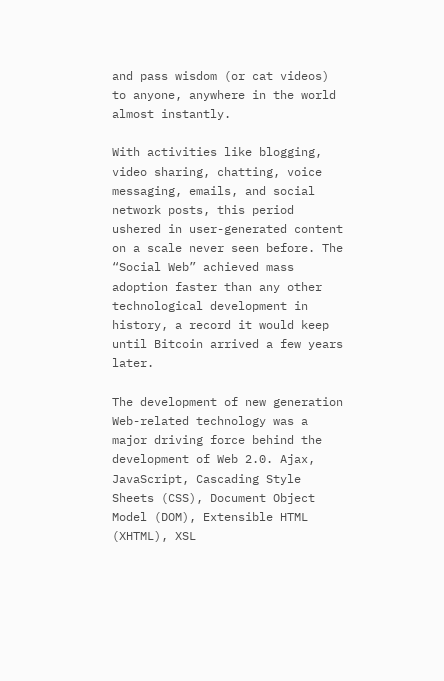and pass wisdom (or cat videos) to anyone, anywhere in the world almost instantly.

With activities like blogging, video sharing, chatting, voice messaging, emails, and social network posts, this period ushered in user-generated content on a scale never seen before. The “Social Web” achieved mass adoption faster than any other technological development in history, a record it would keep until Bitcoin arrived a few years later.

The development of new generation Web-related technology was a major driving force behind the development of Web 2.0. Ajax, JavaScript, Cascading Style Sheets (CSS), Document Object Model (DOM), Extensible HTML (XHTML), XSL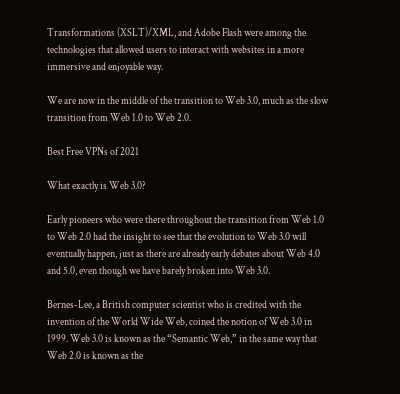Transformations (XSLT)/XML, and Adobe Flash were among the technologies that allowed users to interact with websites in a more immersive and enjoyable way.

We are now in the middle of the transition to Web 3.0, much as the slow transition from Web 1.0 to Web 2.0.

Best Free VPNs of 2021

What exactly is Web 3.0?

Early pioneers who were there throughout the transition from Web 1.0 to Web 2.0 had the insight to see that the evolution to Web 3.0 will eventually happen, just as there are already early debates about Web 4.0 and 5.0, even though we have barely broken into Web 3.0.

Bernes-Lee, a British computer scientist who is credited with the invention of the World Wide Web, coined the notion of Web 3.0 in 1999. Web 3.0 is known as the “Semantic Web,” in the same way that Web 2.0 is known as the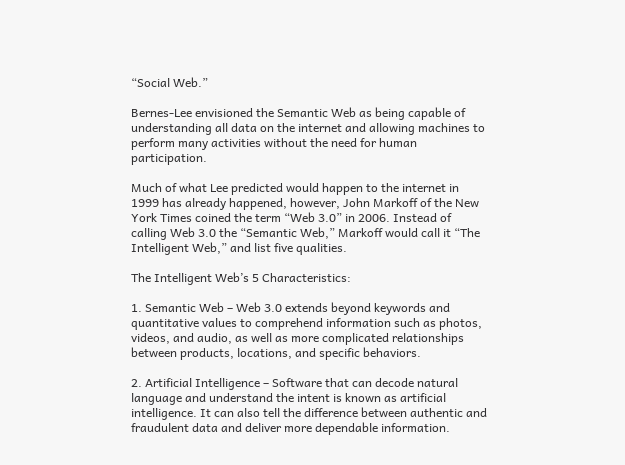“Social Web.”

Bernes-Lee envisioned the Semantic Web as being capable of understanding all data on the internet and allowing machines to perform many activities without the need for human participation.

Much of what Lee predicted would happen to the internet in 1999 has already happened, however, John Markoff of the New York Times coined the term “Web 3.0” in 2006. Instead of calling Web 3.0 the “Semantic Web,” Markoff would call it “The Intelligent Web,” and list five qualities.

The Intelligent Web’s 5 Characteristics:

1. Semantic Web – Web 3.0 extends beyond keywords and quantitative values to comprehend information such as photos, videos, and audio, as well as more complicated relationships between products, locations, and specific behaviors.

2. Artificial Intelligence – Software that can decode natural language and understand the intent is known as artificial intelligence. It can also tell the difference between authentic and fraudulent data and deliver more dependable information.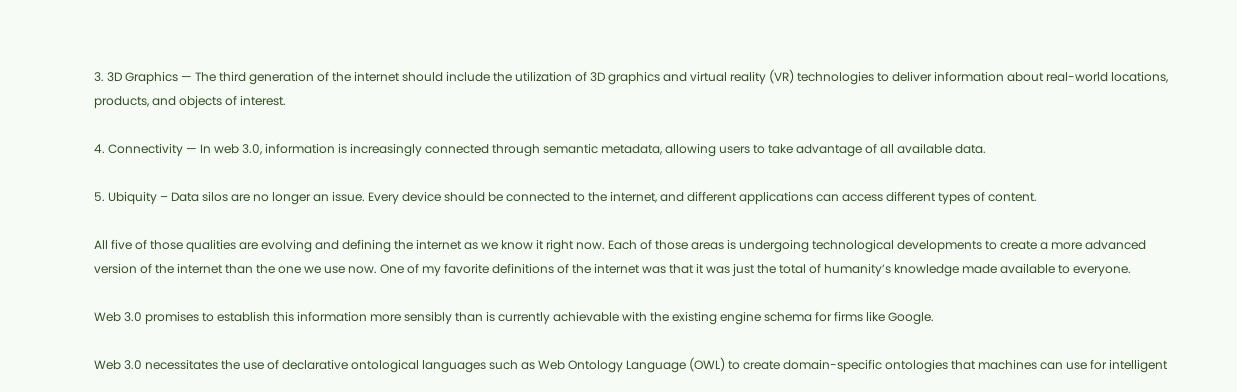3. 3D Graphics — The third generation of the internet should include the utilization of 3D graphics and virtual reality (VR) technologies to deliver information about real-world locations, products, and objects of interest.

4. Connectivity — In web 3.0, information is increasingly connected through semantic metadata, allowing users to take advantage of all available data.

5. Ubiquity – Data silos are no longer an issue. Every device should be connected to the internet, and different applications can access different types of content.

All five of those qualities are evolving and defining the internet as we know it right now. Each of those areas is undergoing technological developments to create a more advanced version of the internet than the one we use now. One of my favorite definitions of the internet was that it was just the total of humanity’s knowledge made available to everyone.

Web 3.0 promises to establish this information more sensibly than is currently achievable with the existing engine schema for firms like Google.

Web 3.0 necessitates the use of declarative ontological languages such as Web Ontology Language (OWL) to create domain-specific ontologies that machines can use for intelligent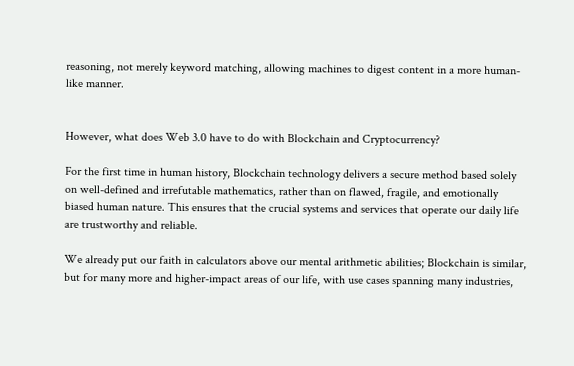reasoning, not merely keyword matching, allowing machines to digest content in a more human-like manner.


However, what does Web 3.0 have to do with Blockchain and Cryptocurrency?

For the first time in human history, Blockchain technology delivers a secure method based solely on well-defined and irrefutable mathematics, rather than on flawed, fragile, and emotionally biased human nature. This ensures that the crucial systems and services that operate our daily life are trustworthy and reliable.

We already put our faith in calculators above our mental arithmetic abilities; Blockchain is similar, but for many more and higher-impact areas of our life, with use cases spanning many industries,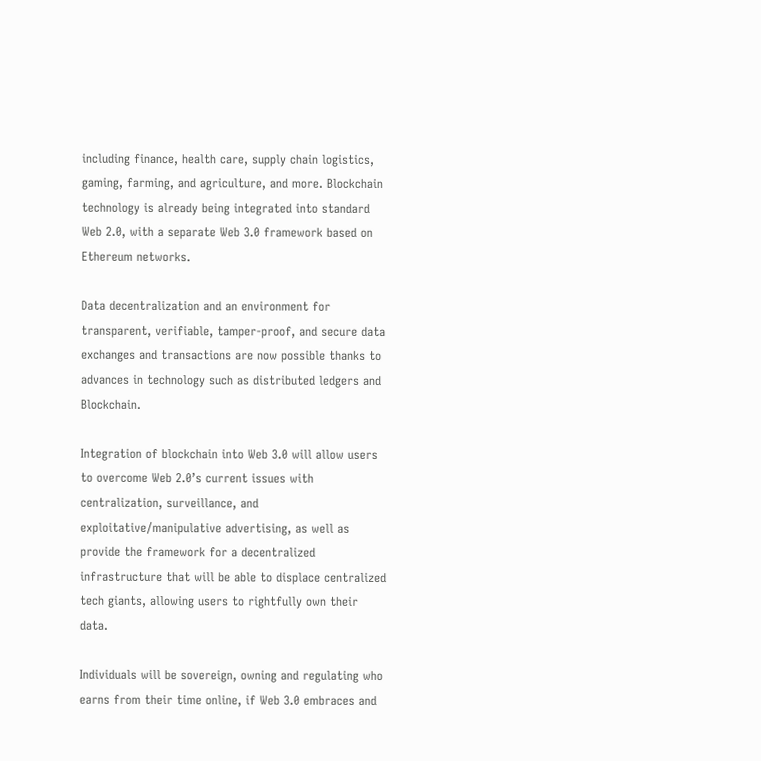including finance, health care, supply chain logistics, gaming, farming, and agriculture, and more. Blockchain technology is already being integrated into standard Web 2.0, with a separate Web 3.0 framework based on Ethereum networks.

Data decentralization and an environment for transparent, verifiable, tamper-proof, and secure data exchanges and transactions are now possible thanks to advances in technology such as distributed ledgers and Blockchain.

Integration of blockchain into Web 3.0 will allow users to overcome Web 2.0’s current issues with centralization, surveillance, and exploitative/manipulative advertising, as well as provide the framework for a decentralized infrastructure that will be able to displace centralized tech giants, allowing users to rightfully own their data.

Individuals will be sovereign, owning and regulating who earns from their time online, if Web 3.0 embraces and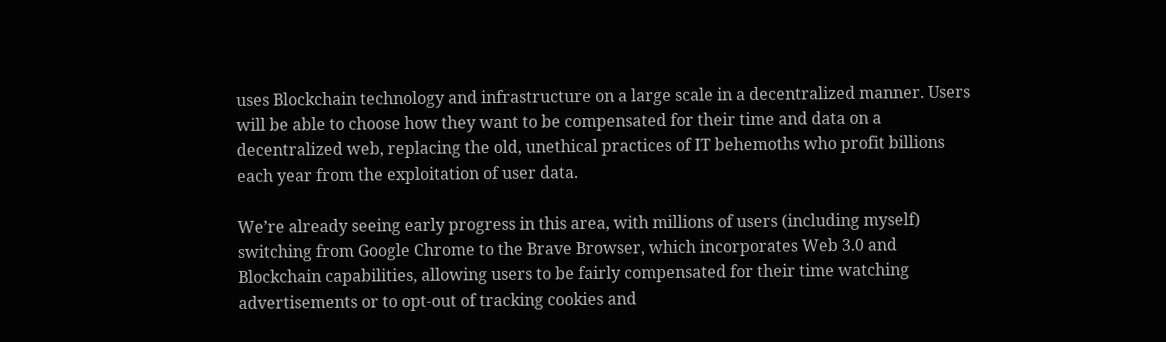uses Blockchain technology and infrastructure on a large scale in a decentralized manner. Users will be able to choose how they want to be compensated for their time and data on a decentralized web, replacing the old, unethical practices of IT behemoths who profit billions each year from the exploitation of user data.

We’re already seeing early progress in this area, with millions of users (including myself) switching from Google Chrome to the Brave Browser, which incorporates Web 3.0 and Blockchain capabilities, allowing users to be fairly compensated for their time watching advertisements or to opt-out of tracking cookies and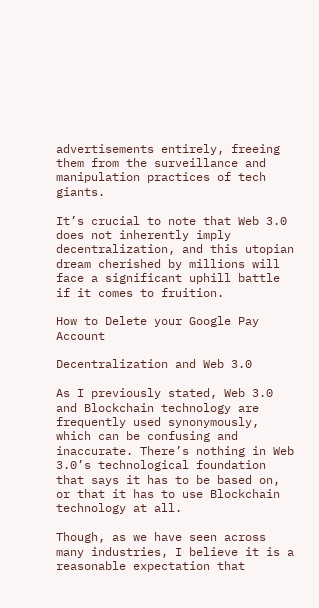advertisements entirely, freeing them from the surveillance and manipulation practices of tech giants.

It’s crucial to note that Web 3.0 does not inherently imply decentralization, and this utopian dream cherished by millions will face a significant uphill battle if it comes to fruition.

How to Delete your Google Pay Account

Decentralization and Web 3.0

As I previously stated, Web 3.0 and Blockchain technology are frequently used synonymously, which can be confusing and inaccurate. There’s nothing in Web 3.0’s technological foundation that says it has to be based on, or that it has to use Blockchain technology at all.

Though, as we have seen across many industries, I believe it is a reasonable expectation that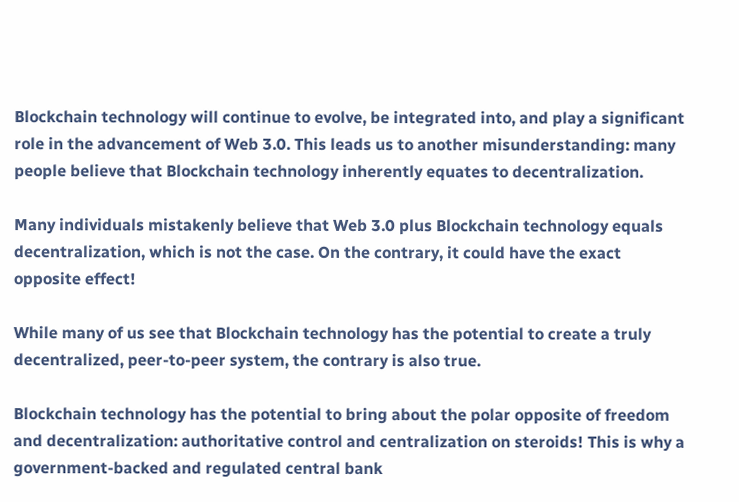Blockchain technology will continue to evolve, be integrated into, and play a significant role in the advancement of Web 3.0. This leads us to another misunderstanding: many people believe that Blockchain technology inherently equates to decentralization.

Many individuals mistakenly believe that Web 3.0 plus Blockchain technology equals decentralization, which is not the case. On the contrary, it could have the exact opposite effect!

While many of us see that Blockchain technology has the potential to create a truly decentralized, peer-to-peer system, the contrary is also true.

Blockchain technology has the potential to bring about the polar opposite of freedom and decentralization: authoritative control and centralization on steroids! This is why a government-backed and regulated central bank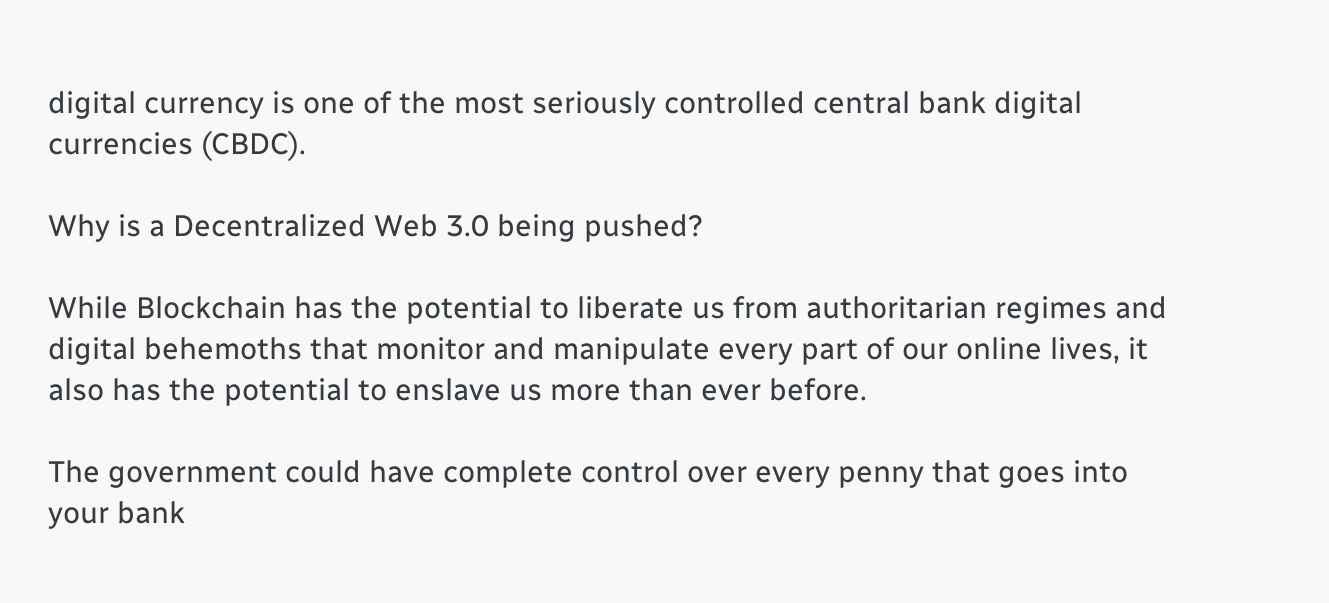digital currency is one of the most seriously controlled central bank digital currencies (CBDC).

Why is a Decentralized Web 3.0 being pushed?

While Blockchain has the potential to liberate us from authoritarian regimes and digital behemoths that monitor and manipulate every part of our online lives, it also has the potential to enslave us more than ever before.

The government could have complete control over every penny that goes into your bank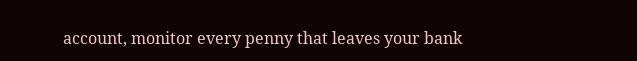account, monitor every penny that leaves your bank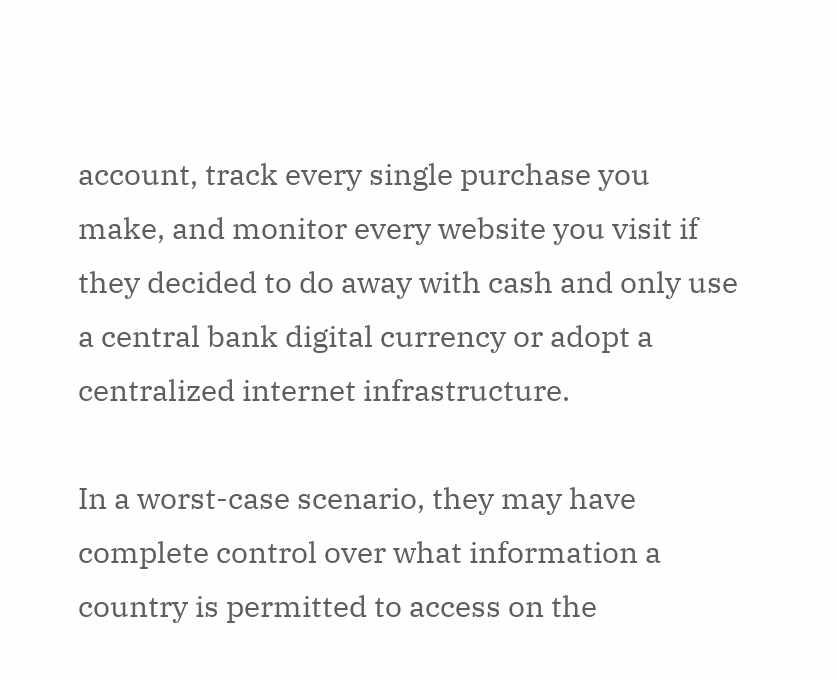account, track every single purchase you make, and monitor every website you visit if they decided to do away with cash and only use a central bank digital currency or adopt a centralized internet infrastructure.

In a worst-case scenario, they may have complete control over what information a country is permitted to access on the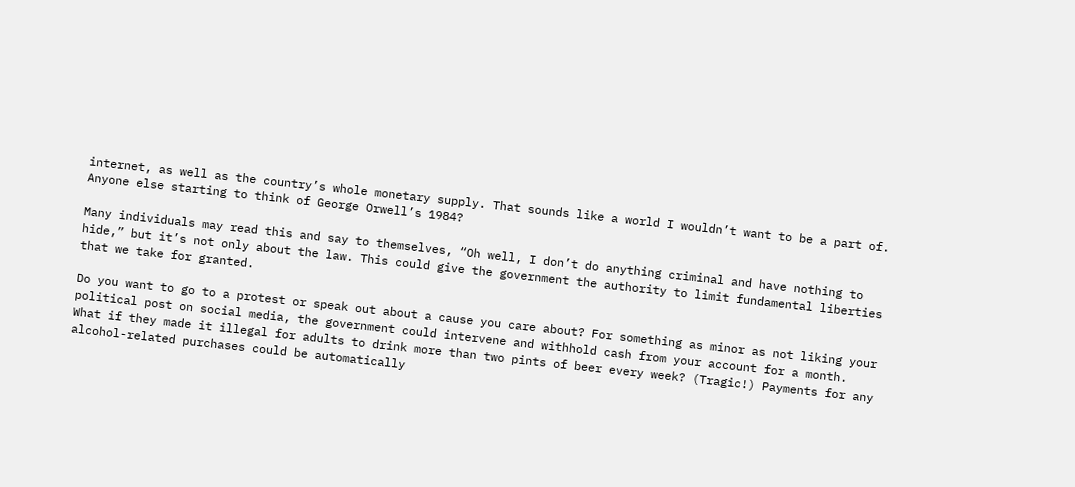internet, as well as the country’s whole monetary supply. That sounds like a world I wouldn’t want to be a part of. Anyone else starting to think of George Orwell’s 1984?

Many individuals may read this and say to themselves, “Oh well, I don’t do anything criminal and have nothing to hide,” but it’s not only about the law. This could give the government the authority to limit fundamental liberties that we take for granted.

Do you want to go to a protest or speak out about a cause you care about? For something as minor as not liking your political post on social media, the government could intervene and withhold cash from your account for a month. What if they made it illegal for adults to drink more than two pints of beer every week? (Tragic!) Payments for any alcohol-related purchases could be automatically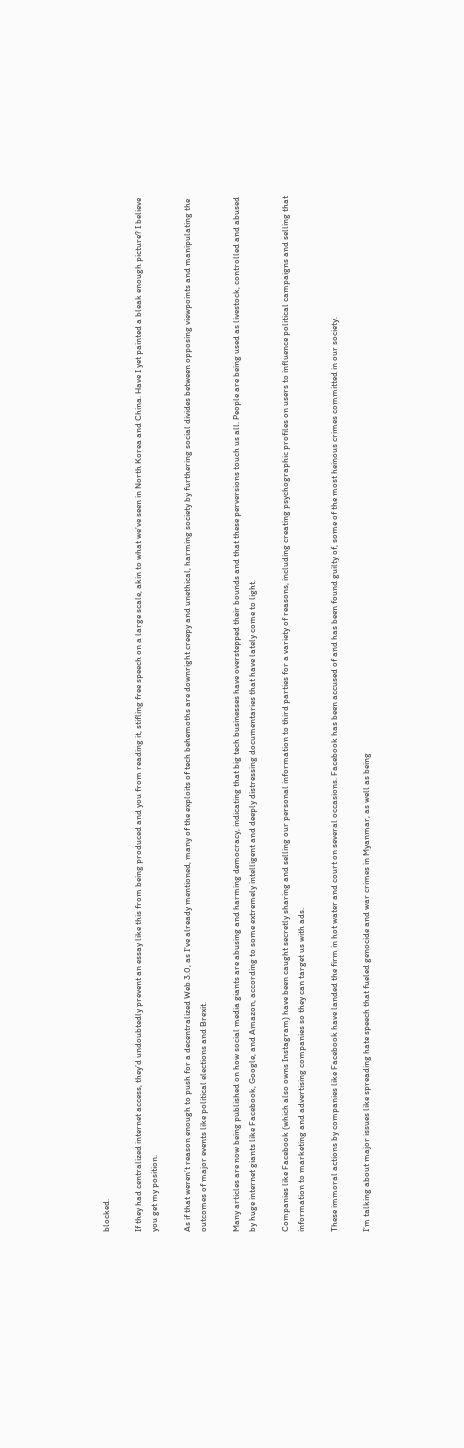blocked.

If they had centralized internet access, they’d undoubtedly prevent an essay like this from being produced and you from reading it, stifling free speech on a large scale, akin to what we’ve seen in North Korea and China. Have I yet painted a bleak enough picture? I believe you get my position.

As if that weren’t reason enough to push for a decentralized Web 3.0, as I’ve already mentioned, many of the exploits of tech behemoths are downright creepy and unethical, harming society by furthering social divides between opposing viewpoints and manipulating the outcomes of major events like political elections and Brexit.

Many articles are now being published on how social media giants are abusing and harming democracy, indicating that big tech businesses have overstepped their bounds and that these perversions touch us all. People are being used as livestock, controlled and abused by huge internet giants like Facebook, Google, and Amazon, according to some extremely intelligent and deeply distressing documentaries that have lately come to light.

Companies like Facebook (which also owns Instagram) have been caught secretly sharing and selling our personal information to third parties for a variety of reasons, including creating psychographic profiles on users to influence political campaigns and selling that information to marketing and advertising companies so they can target us with ads.

These immoral actions by companies like Facebook have landed the firm in hot water and court on several occasions. Facebook has been accused of and has been found guilty of, some of the most heinous crimes committed in our society.

I’m talking about major issues like spreading hate speech that fueled genocide and war crimes in Myanmar, as well as being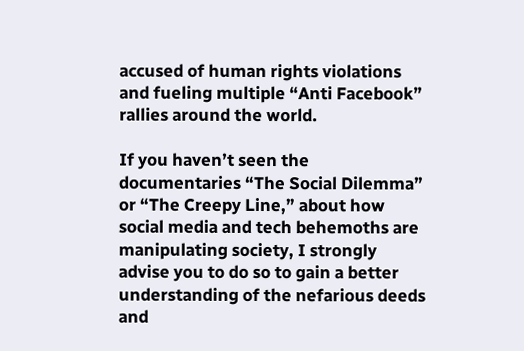accused of human rights violations and fueling multiple “Anti Facebook” rallies around the world.

If you haven’t seen the documentaries “The Social Dilemma” or “The Creepy Line,” about how social media and tech behemoths are manipulating society, I strongly advise you to do so to gain a better understanding of the nefarious deeds and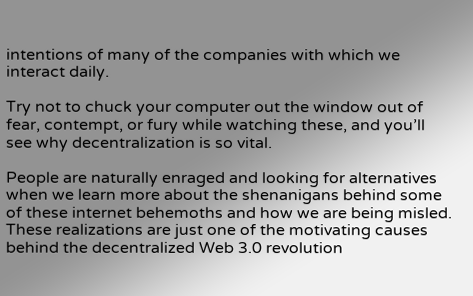intentions of many of the companies with which we interact daily.

Try not to chuck your computer out the window out of fear, contempt, or fury while watching these, and you’ll see why decentralization is so vital.

People are naturally enraged and looking for alternatives when we learn more about the shenanigans behind some of these internet behemoths and how we are being misled. These realizations are just one of the motivating causes behind the decentralized Web 3.0 revolution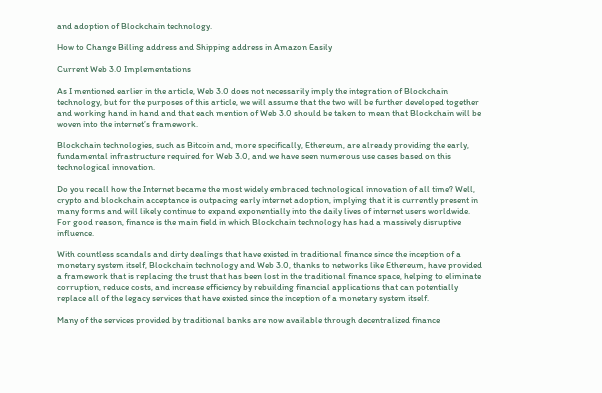and adoption of Blockchain technology.

How to Change Billing address and Shipping address in Amazon Easily

Current Web 3.0 Implementations

As I mentioned earlier in the article, Web 3.0 does not necessarily imply the integration of Blockchain technology, but for the purposes of this article, we will assume that the two will be further developed together and working hand in hand and that each mention of Web 3.0 should be taken to mean that Blockchain will be woven into the internet’s framework.

Blockchain technologies, such as Bitcoin and, more specifically, Ethereum, are already providing the early, fundamental infrastructure required for Web 3.0, and we have seen numerous use cases based on this technological innovation.

Do you recall how the Internet became the most widely embraced technological innovation of all time? Well, crypto and blockchain acceptance is outpacing early internet adoption, implying that it is currently present in many forms and will likely continue to expand exponentially into the daily lives of internet users worldwide. For good reason, finance is the main field in which Blockchain technology has had a massively disruptive influence.

With countless scandals and dirty dealings that have existed in traditional finance since the inception of a monetary system itself, Blockchain technology and Web 3.0, thanks to networks like Ethereum, have provided a framework that is replacing the trust that has been lost in the traditional finance space, helping to eliminate corruption, reduce costs, and increase efficiency by rebuilding financial applications that can potentially replace all of the legacy services that have existed since the inception of a monetary system itself.

Many of the services provided by traditional banks are now available through decentralized finance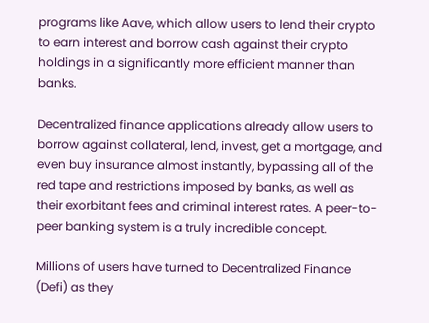programs like Aave, which allow users to lend their crypto to earn interest and borrow cash against their crypto holdings in a significantly more efficient manner than banks.

Decentralized finance applications already allow users to borrow against collateral, lend, invest, get a mortgage, and even buy insurance almost instantly, bypassing all of the red tape and restrictions imposed by banks, as well as their exorbitant fees and criminal interest rates. A peer-to-peer banking system is a truly incredible concept.

Millions of users have turned to Decentralized Finance (Defi) as they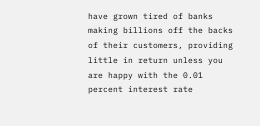have grown tired of banks making billions off the backs of their customers, providing little in return unless you are happy with the 0.01 percent interest rate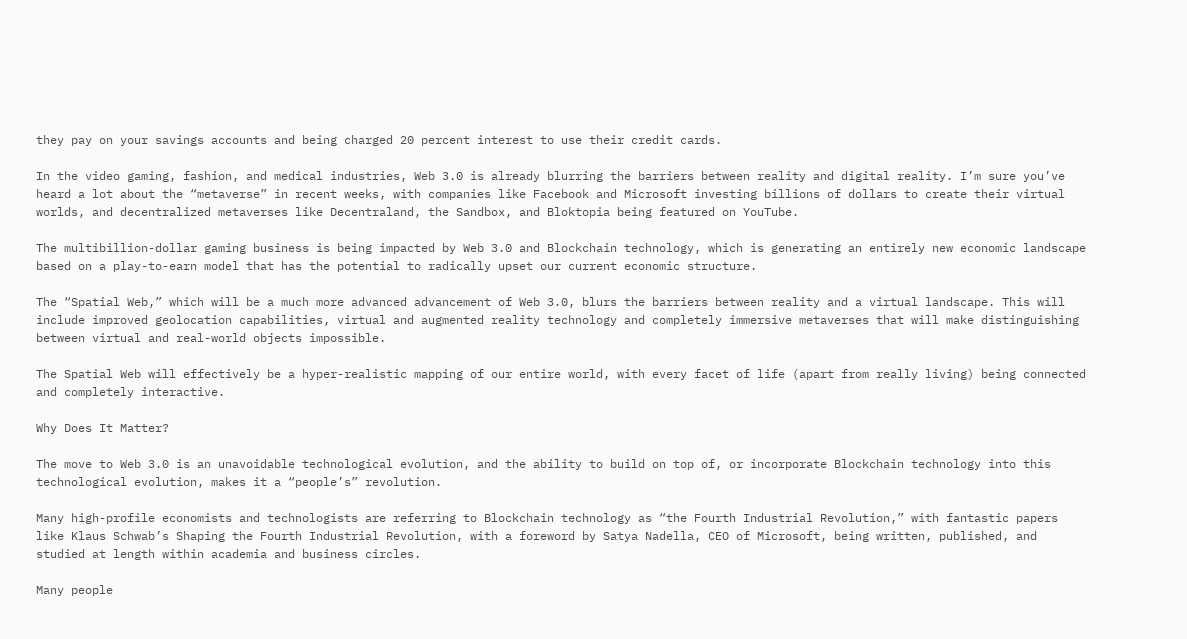they pay on your savings accounts and being charged 20 percent interest to use their credit cards.

In the video gaming, fashion, and medical industries, Web 3.0 is already blurring the barriers between reality and digital reality. I’m sure you’ve heard a lot about the “metaverse” in recent weeks, with companies like Facebook and Microsoft investing billions of dollars to create their virtual worlds, and decentralized metaverses like Decentraland, the Sandbox, and Bloktopia being featured on YouTube.

The multibillion-dollar gaming business is being impacted by Web 3.0 and Blockchain technology, which is generating an entirely new economic landscape based on a play-to-earn model that has the potential to radically upset our current economic structure.

The “Spatial Web,” which will be a much more advanced advancement of Web 3.0, blurs the barriers between reality and a virtual landscape. This will include improved geolocation capabilities, virtual and augmented reality technology and completely immersive metaverses that will make distinguishing between virtual and real-world objects impossible.

The Spatial Web will effectively be a hyper-realistic mapping of our entire world, with every facet of life (apart from really living) being connected and completely interactive.

Why Does It Matter?

The move to Web 3.0 is an unavoidable technological evolution, and the ability to build on top of, or incorporate Blockchain technology into this technological evolution, makes it a “people’s” revolution.

Many high-profile economists and technologists are referring to Blockchain technology as “the Fourth Industrial Revolution,” with fantastic papers like Klaus Schwab’s Shaping the Fourth Industrial Revolution, with a foreword by Satya Nadella, CEO of Microsoft, being written, published, and studied at length within academia and business circles.

Many people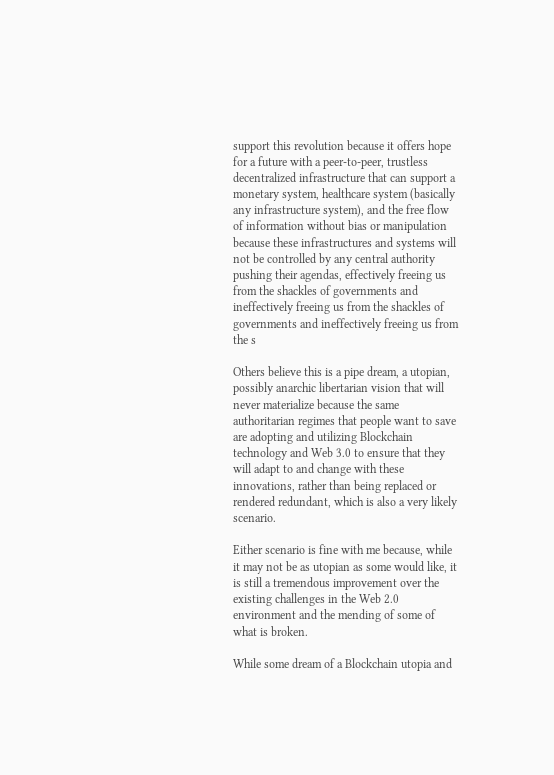support this revolution because it offers hope for a future with a peer-to-peer, trustless decentralized infrastructure that can support a monetary system, healthcare system (basically any infrastructure system), and the free flow of information without bias or manipulation because these infrastructures and systems will not be controlled by any central authority pushing their agendas, effectively freeing us from the shackles of governments and ineffectively freeing us from the shackles of governments and ineffectively freeing us from the s

Others believe this is a pipe dream, a utopian, possibly anarchic libertarian vision that will never materialize because the same authoritarian regimes that people want to save are adopting and utilizing Blockchain technology and Web 3.0 to ensure that they will adapt to and change with these innovations, rather than being replaced or rendered redundant, which is also a very likely scenario.

Either scenario is fine with me because, while it may not be as utopian as some would like, it is still a tremendous improvement over the existing challenges in the Web 2.0 environment and the mending of some of what is broken.

While some dream of a Blockchain utopia and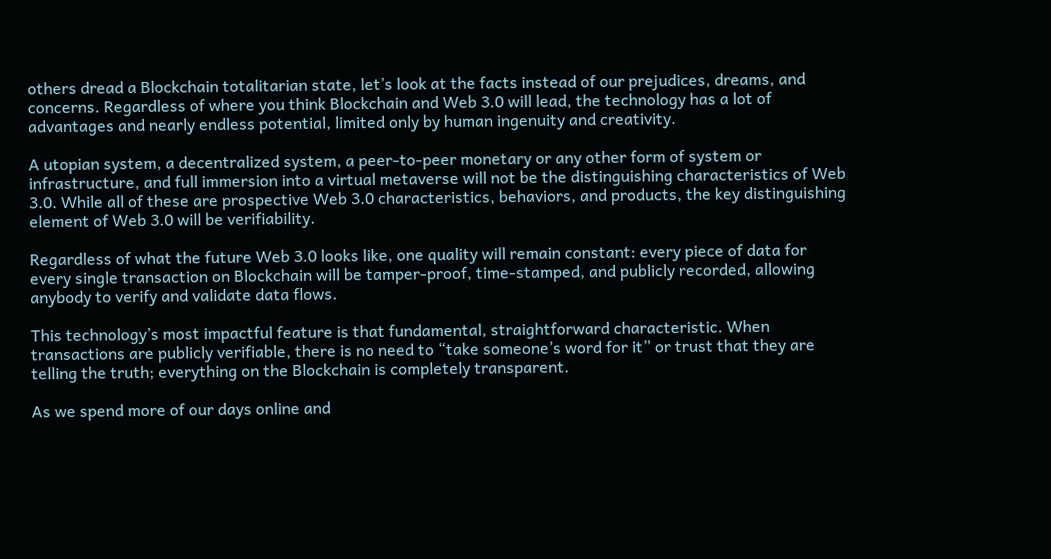others dread a Blockchain totalitarian state, let’s look at the facts instead of our prejudices, dreams, and concerns. Regardless of where you think Blockchain and Web 3.0 will lead, the technology has a lot of advantages and nearly endless potential, limited only by human ingenuity and creativity.

A utopian system, a decentralized system, a peer-to-peer monetary or any other form of system or infrastructure, and full immersion into a virtual metaverse will not be the distinguishing characteristics of Web 3.0. While all of these are prospective Web 3.0 characteristics, behaviors, and products, the key distinguishing element of Web 3.0 will be verifiability.

Regardless of what the future Web 3.0 looks like, one quality will remain constant: every piece of data for every single transaction on Blockchain will be tamper-proof, time-stamped, and publicly recorded, allowing anybody to verify and validate data flows.

This technology’s most impactful feature is that fundamental, straightforward characteristic. When transactions are publicly verifiable, there is no need to “take someone’s word for it” or trust that they are telling the truth; everything on the Blockchain is completely transparent.

As we spend more of our days online and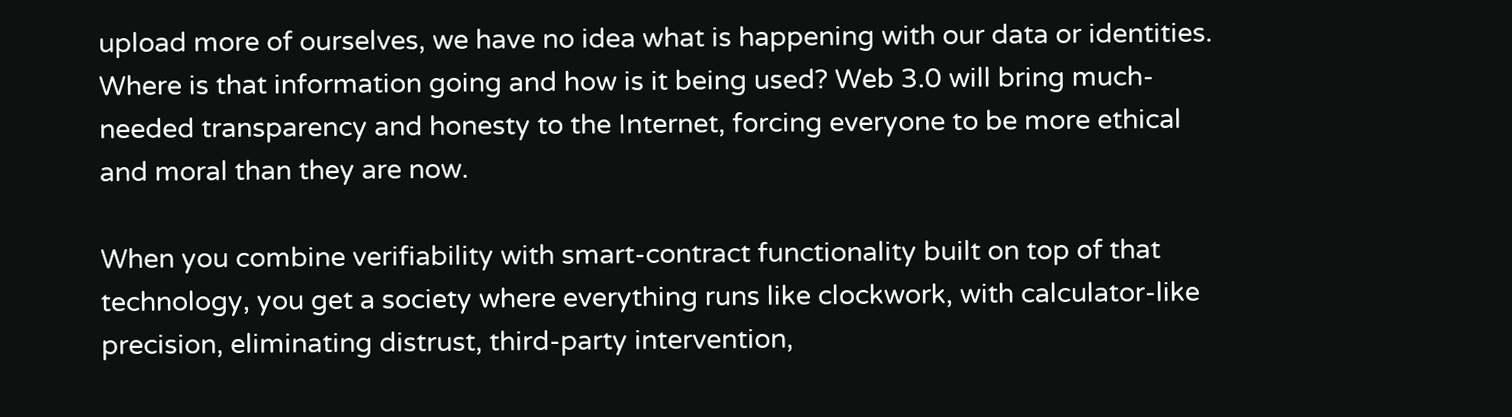upload more of ourselves, we have no idea what is happening with our data or identities. Where is that information going and how is it being used? Web 3.0 will bring much-needed transparency and honesty to the Internet, forcing everyone to be more ethical and moral than they are now.

When you combine verifiability with smart-contract functionality built on top of that technology, you get a society where everything runs like clockwork, with calculator-like precision, eliminating distrust, third-party intervention,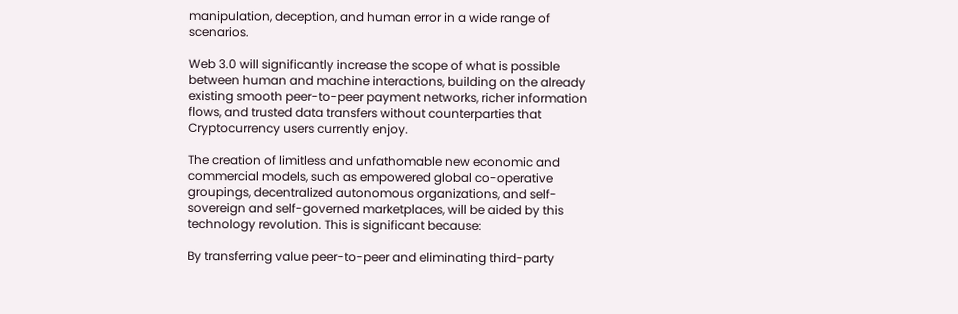manipulation, deception, and human error in a wide range of scenarios.

Web 3.0 will significantly increase the scope of what is possible between human and machine interactions, building on the already existing smooth peer-to-peer payment networks, richer information flows, and trusted data transfers without counterparties that Cryptocurrency users currently enjoy.

The creation of limitless and unfathomable new economic and commercial models, such as empowered global co-operative groupings, decentralized autonomous organizations, and self-sovereign and self-governed marketplaces, will be aided by this technology revolution. This is significant because:

By transferring value peer-to-peer and eliminating third-party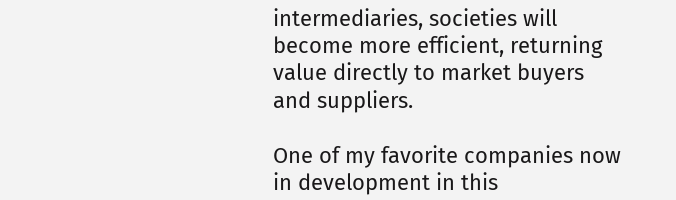intermediaries, societies will become more efficient, returning value directly to market buyers and suppliers.

One of my favorite companies now in development in this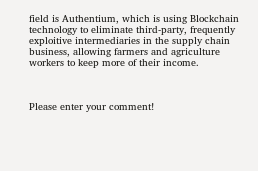field is Authentium, which is using Blockchain technology to eliminate third-party, frequently exploitive intermediaries in the supply chain business, allowing farmers and agriculture workers to keep more of their income.



Please enter your comment!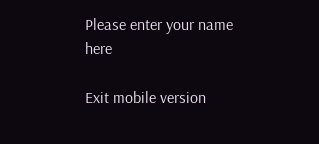Please enter your name here

Exit mobile version